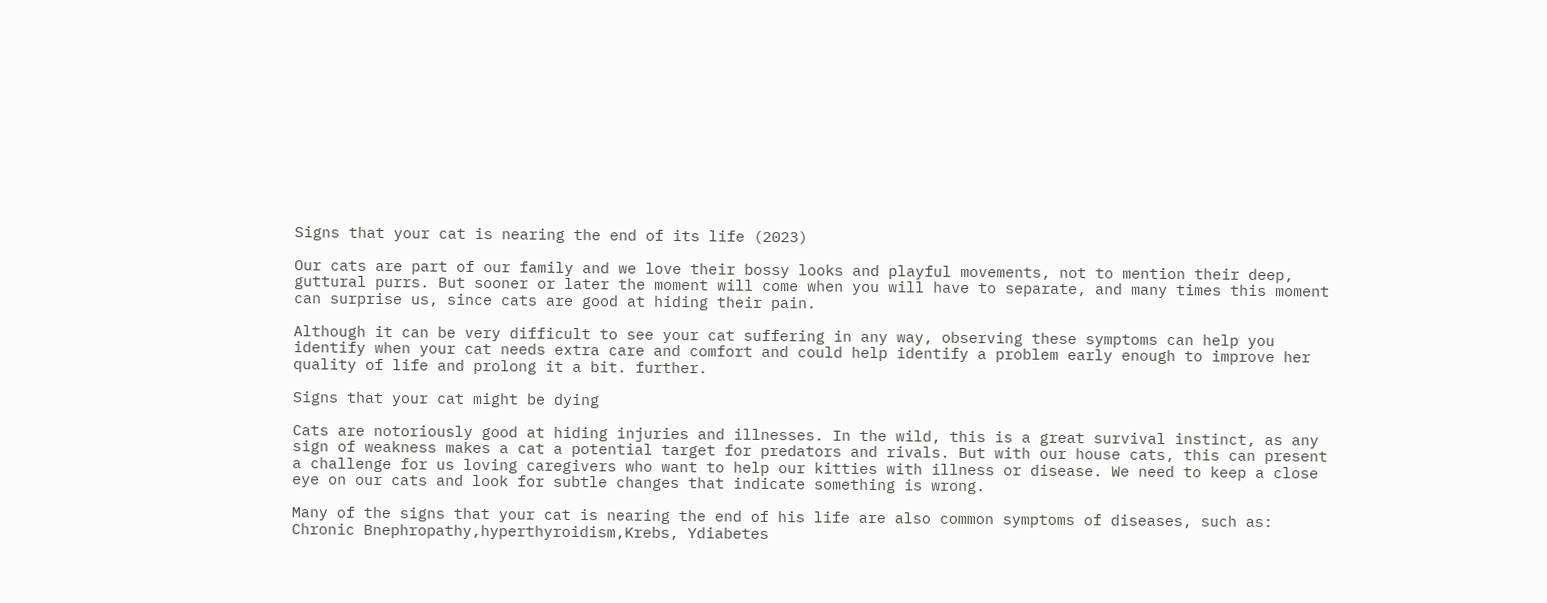Signs that your cat is nearing the end of its life (2023)

Our cats are part of our family and we love their bossy looks and playful movements, not to mention their deep, guttural purrs. But sooner or later the moment will come when you will have to separate, and many times this moment can surprise us, since cats are good at hiding their pain.

Although it can be very difficult to see your cat suffering in any way, observing these symptoms can help you identify when your cat needs extra care and comfort and could help identify a problem early enough to improve her quality of life and prolong it a bit. further.

Signs that your cat might be dying

Cats are notoriously good at hiding injuries and illnesses. In the wild, this is a great survival instinct, as any sign of weakness makes a cat a potential target for predators and rivals. But with our house cats, this can present a challenge for us loving caregivers who want to help our kitties with illness or disease. We need to keep a close eye on our cats and look for subtle changes that indicate something is wrong.

Many of the signs that your cat is nearing the end of his life are also common symptoms of diseases, such as: Chronic Bnephropathy,hyperthyroidism,Krebs, Ydiabetes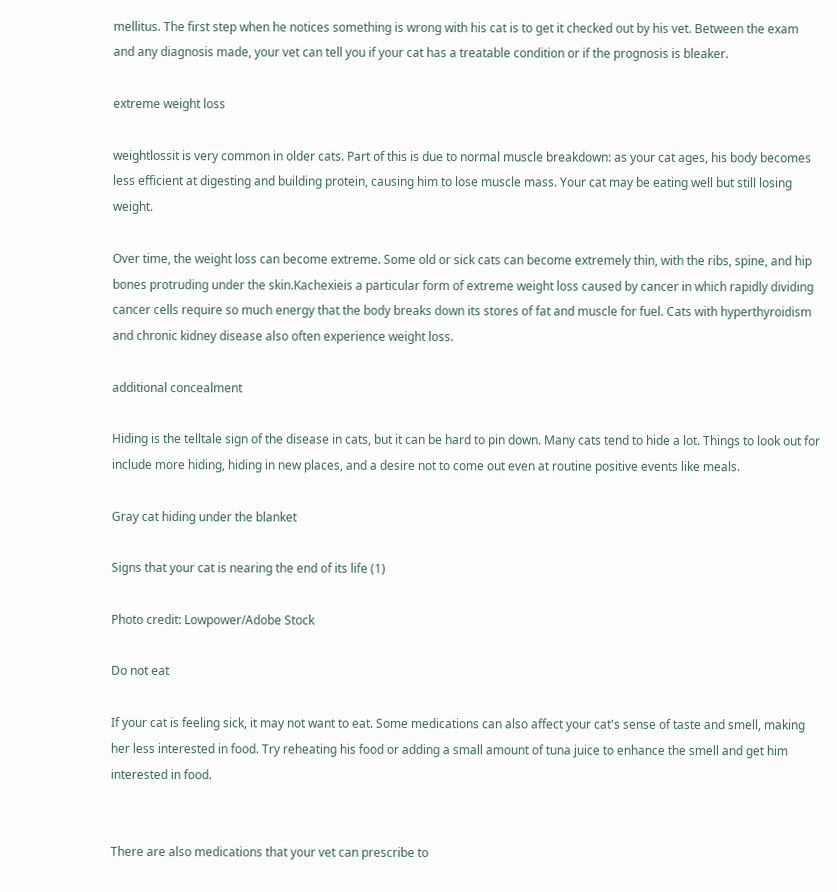mellitus. The first step when he notices something is wrong with his cat is to get it checked out by his vet. Between the exam and any diagnosis made, your vet can tell you if your cat has a treatable condition or if the prognosis is bleaker.

extreme weight loss

weightlossit is very common in older cats. Part of this is due to normal muscle breakdown: as your cat ages, his body becomes less efficient at digesting and building protein, causing him to lose muscle mass. Your cat may be eating well but still losing weight.

Over time, the weight loss can become extreme. Some old or sick cats can become extremely thin, with the ribs, spine, and hip bones protruding under the skin.Kachexieis a particular form of extreme weight loss caused by cancer in which rapidly dividing cancer cells require so much energy that the body breaks down its stores of fat and muscle for fuel. Cats with hyperthyroidism and chronic kidney disease also often experience weight loss.

additional concealment

Hiding is the telltale sign of the disease in cats, but it can be hard to pin down. Many cats tend to hide a lot. Things to look out for include more hiding, hiding in new places, and a desire not to come out even at routine positive events like meals.

Gray cat hiding under the blanket

Signs that your cat is nearing the end of its life (1)

Photo credit: Lowpower/Adobe Stock

Do not eat

If your cat is feeling sick, it may not want to eat. Some medications can also affect your cat's sense of taste and smell, making her less interested in food. Try reheating his food or adding a small amount of tuna juice to enhance the smell and get him interested in food.


There are also medications that your vet can prescribe to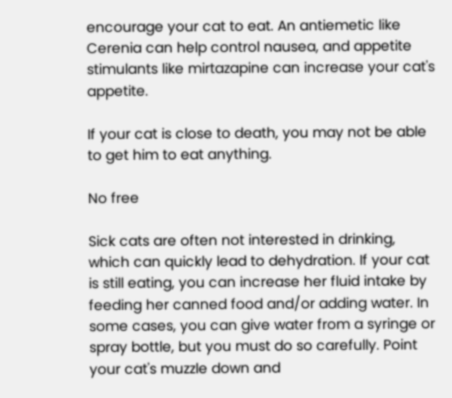encourage your cat to eat. An antiemetic like Cerenia can help control nausea, and appetite stimulants like mirtazapine can increase your cat's appetite.

If your cat is close to death, you may not be able to get him to eat anything.

No free

Sick cats are often not interested in drinking, which can quickly lead to dehydration. If your cat is still eating, you can increase her fluid intake by feeding her canned food and/or adding water. In some cases, you can give water from a syringe or spray bottle, but you must do so carefully. Point your cat's muzzle down and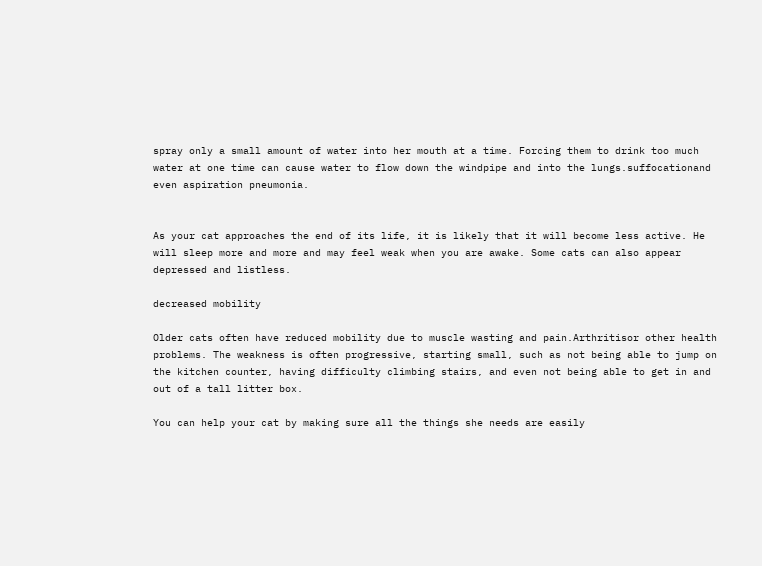spray only a small amount of water into her mouth at a time. Forcing them to drink too much water at one time can cause water to flow down the windpipe and into the lungs.suffocationand even aspiration pneumonia.


As your cat approaches the end of its life, it is likely that it will become less active. He will sleep more and more and may feel weak when you are awake. Some cats can also appear depressed and listless.

decreased mobility

Older cats often have reduced mobility due to muscle wasting and pain.Arthritisor other health problems. The weakness is often progressive, starting small, such as not being able to jump on the kitchen counter, having difficulty climbing stairs, and even not being able to get in and out of a tall litter box.

You can help your cat by making sure all the things she needs are easily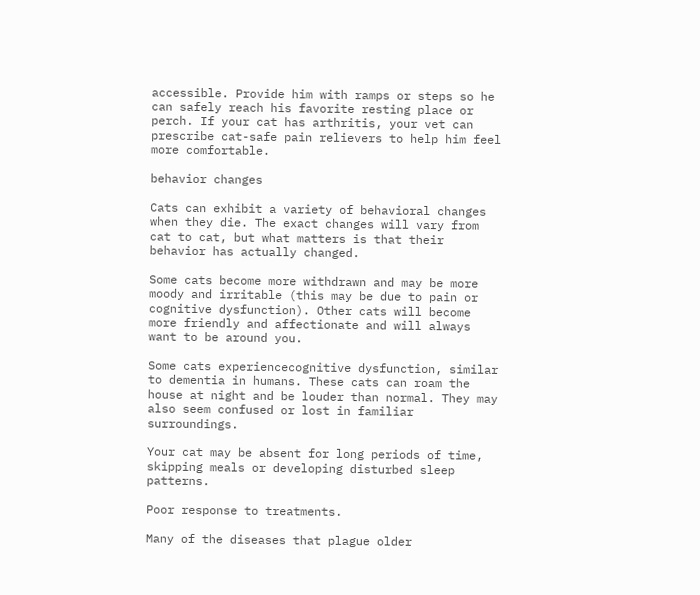accessible. Provide him with ramps or steps so he can safely reach his favorite resting place or perch. If your cat has arthritis, your vet can prescribe cat-safe pain relievers to help him feel more comfortable.

behavior changes

Cats can exhibit a variety of behavioral changes when they die. The exact changes will vary from cat to cat, but what matters is that their behavior has actually changed.

Some cats become more withdrawn and may be more moody and irritable (this may be due to pain or cognitive dysfunction). Other cats will become more friendly and affectionate and will always want to be around you.

Some cats experiencecognitive dysfunction, similar to dementia in humans. These cats can roam the house at night and be louder than normal. They may also seem confused or lost in familiar surroundings.

Your cat may be absent for long periods of time, skipping meals or developing disturbed sleep patterns.

Poor response to treatments.

Many of the diseases that plague older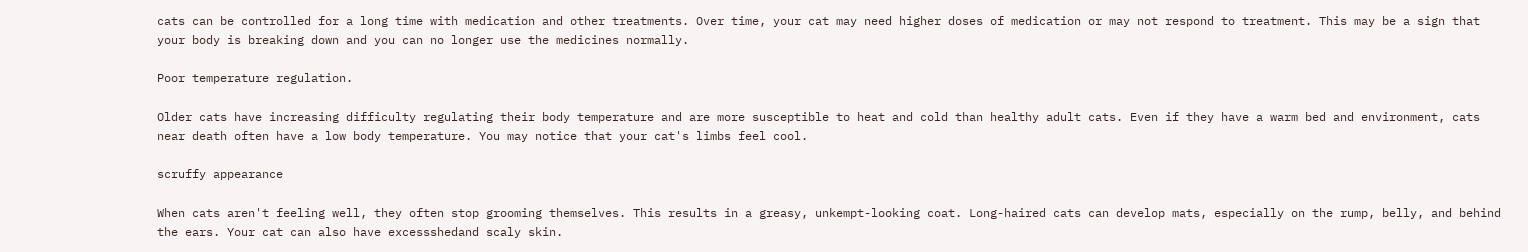cats can be controlled for a long time with medication and other treatments. Over time, your cat may need higher doses of medication or may not respond to treatment. This may be a sign that your body is breaking down and you can no longer use the medicines normally.

Poor temperature regulation.

Older cats have increasing difficulty regulating their body temperature and are more susceptible to heat and cold than healthy adult cats. Even if they have a warm bed and environment, cats near death often have a low body temperature. You may notice that your cat's limbs feel cool.

scruffy appearance

When cats aren't feeling well, they often stop grooming themselves. This results in a greasy, unkempt-looking coat. Long-haired cats can develop mats, especially on the rump, belly, and behind the ears. Your cat can also have excessshedand scaly skin.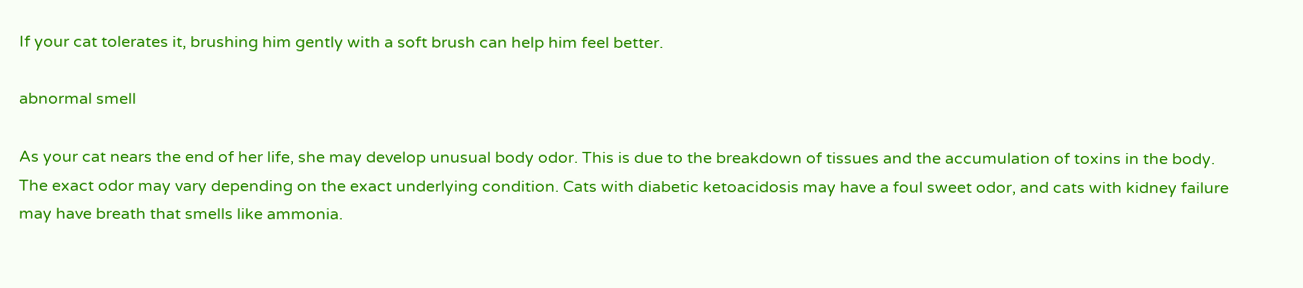If your cat tolerates it, brushing him gently with a soft brush can help him feel better.

abnormal smell

As your cat nears the end of her life, she may develop unusual body odor. This is due to the breakdown of tissues and the accumulation of toxins in the body. The exact odor may vary depending on the exact underlying condition. Cats with diabetic ketoacidosis may have a foul sweet odor, and cats with kidney failure may have breath that smells like ammonia.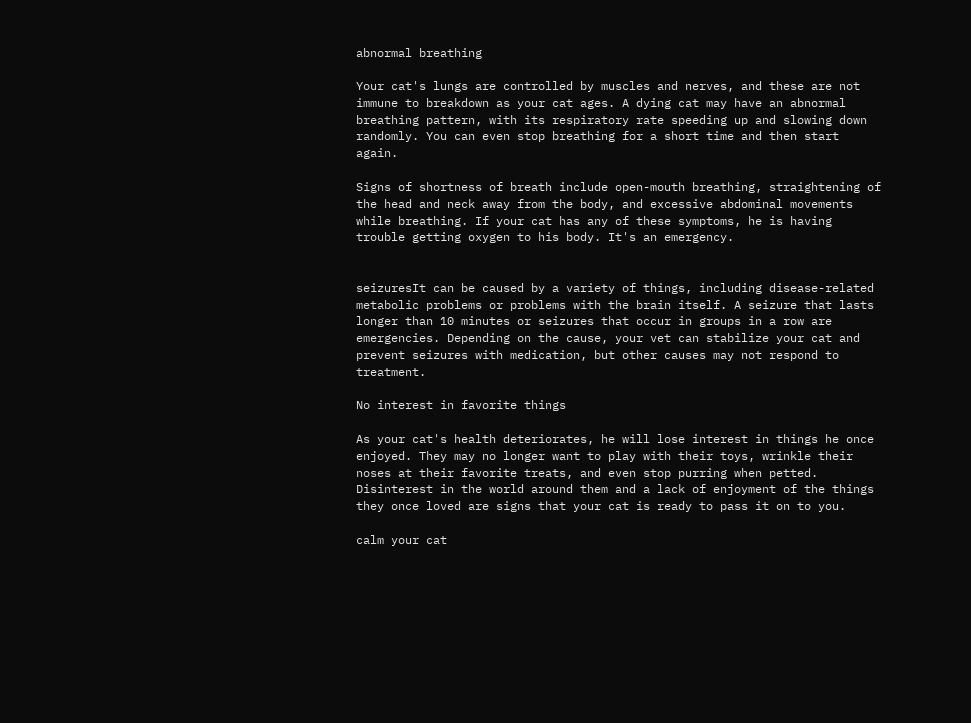abnormal breathing

Your cat's lungs are controlled by muscles and nerves, and these are not immune to breakdown as your cat ages. A dying cat may have an abnormal breathing pattern, with its respiratory rate speeding up and slowing down randomly. You can even stop breathing for a short time and then start again.

Signs of shortness of breath include open-mouth breathing, straightening of the head and neck away from the body, and excessive abdominal movements while breathing. If your cat has any of these symptoms, he is having trouble getting oxygen to his body. It's an emergency.


seizuresIt can be caused by a variety of things, including disease-related metabolic problems or problems with the brain itself. A seizure that lasts longer than 10 minutes or seizures that occur in groups in a row are emergencies. Depending on the cause, your vet can stabilize your cat and prevent seizures with medication, but other causes may not respond to treatment.

No interest in favorite things

As your cat's health deteriorates, he will lose interest in things he once enjoyed. They may no longer want to play with their toys, wrinkle their noses at their favorite treats, and even stop purring when petted. Disinterest in the world around them and a lack of enjoyment of the things they once loved are signs that your cat is ready to pass it on to you.

calm your cat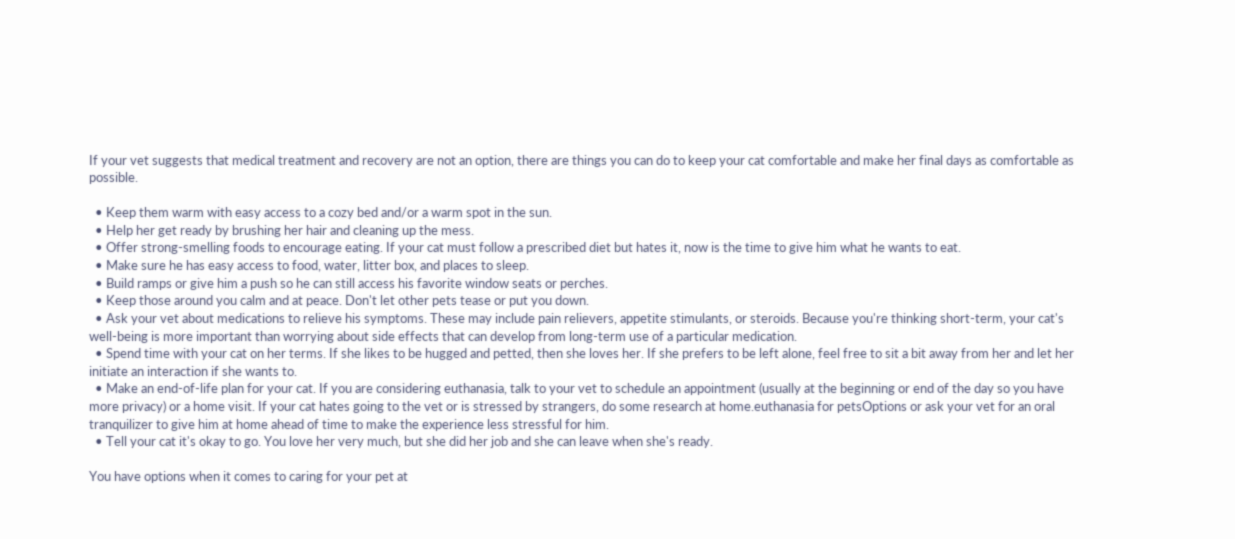If your vet suggests that medical treatment and recovery are not an option, there are things you can do to keep your cat comfortable and make her final days as comfortable as possible.

  • Keep them warm with easy access to a cozy bed and/or a warm spot in the sun.
  • Help her get ready by brushing her hair and cleaning up the mess.
  • Offer strong-smelling foods to encourage eating. If your cat must follow a prescribed diet but hates it, now is the time to give him what he wants to eat.
  • Make sure he has easy access to food, water, litter box, and places to sleep.
  • Build ramps or give him a push so he can still access his favorite window seats or perches.
  • Keep those around you calm and at peace. Don't let other pets tease or put you down.
  • Ask your vet about medications to relieve his symptoms. These may include pain relievers, appetite stimulants, or steroids. Because you're thinking short-term, your cat's well-being is more important than worrying about side effects that can develop from long-term use of a particular medication.
  • Spend time with your cat on her terms. If she likes to be hugged and petted, then she loves her. If she prefers to be left alone, feel free to sit a bit away from her and let her initiate an interaction if she wants to.
  • Make an end-of-life plan for your cat. If you are considering euthanasia, talk to your vet to schedule an appointment (usually at the beginning or end of the day so you have more privacy) or a home visit. If your cat hates going to the vet or is stressed by strangers, do some research at home.euthanasia for petsOptions or ask your vet for an oral tranquilizer to give him at home ahead of time to make the experience less stressful for him.
  • Tell your cat it's okay to go. You love her very much, but she did her job and she can leave when she's ready.

You have options when it comes to caring for your pet at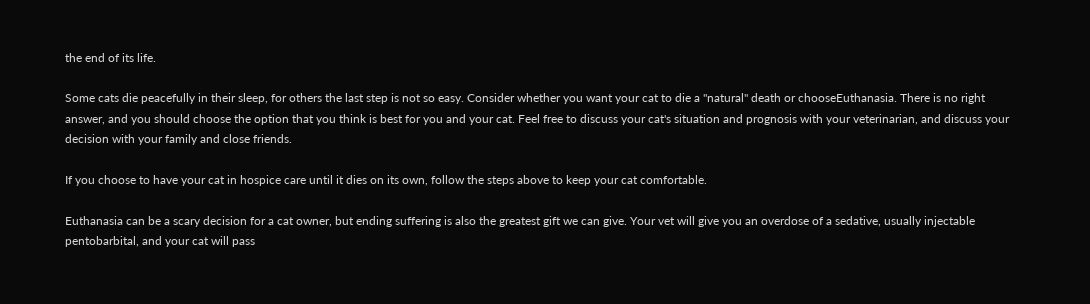the end of its life.

Some cats die peacefully in their sleep, for others the last step is not so easy. Consider whether you want your cat to die a "natural" death or chooseEuthanasia. There is no right answer, and you should choose the option that you think is best for you and your cat. Feel free to discuss your cat's situation and prognosis with your veterinarian, and discuss your decision with your family and close friends.

If you choose to have your cat in hospice care until it dies on its own, follow the steps above to keep your cat comfortable.

Euthanasia can be a scary decision for a cat owner, but ending suffering is also the greatest gift we can give. Your vet will give you an overdose of a sedative, usually injectable pentobarbital, and your cat will pass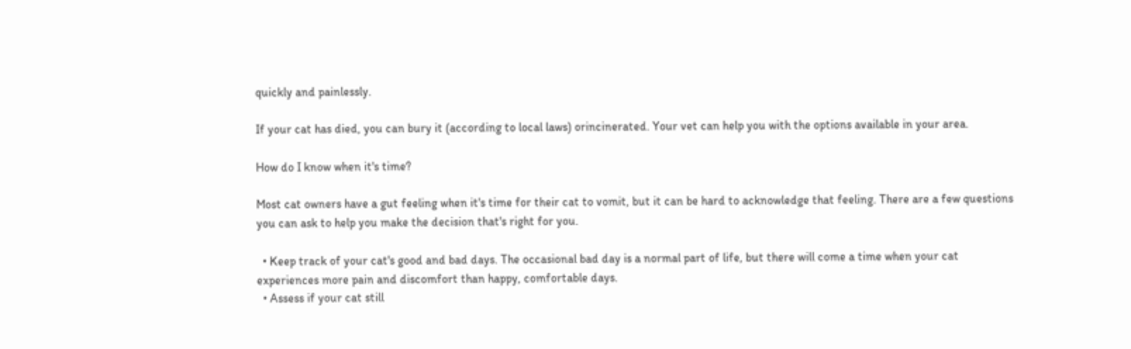quickly and painlessly.

If your cat has died, you can bury it (according to local laws) orincinerated. Your vet can help you with the options available in your area.

How do I know when it's time?

Most cat owners have a gut feeling when it's time for their cat to vomit, but it can be hard to acknowledge that feeling. There are a few questions you can ask to help you make the decision that's right for you.

  • Keep track of your cat's good and bad days. The occasional bad day is a normal part of life, but there will come a time when your cat experiences more pain and discomfort than happy, comfortable days.
  • Assess if your cat still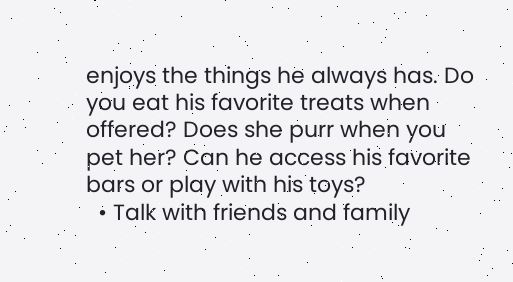enjoys the things he always has. Do you eat his favorite treats when offered? Does she purr when you pet her? Can he access his favorite bars or play with his toys?
  • Talk with friends and family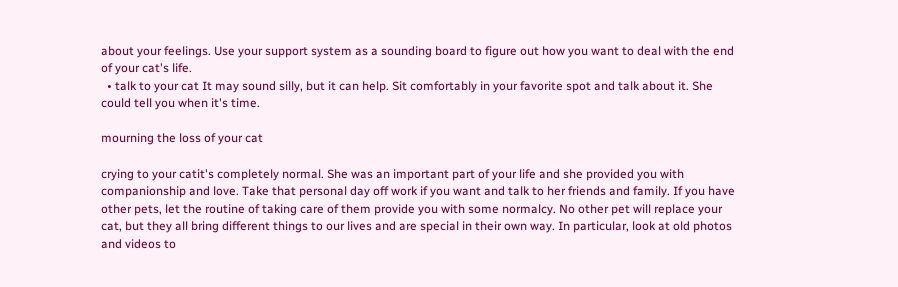about your feelings. Use your support system as a sounding board to figure out how you want to deal with the end of your cat's life.
  • talk to your cat It may sound silly, but it can help. Sit comfortably in your favorite spot and talk about it. She could tell you when it's time.

mourning the loss of your cat

crying to your catit's completely normal. She was an important part of your life and she provided you with companionship and love. Take that personal day off work if you want and talk to her friends and family. If you have other pets, let the routine of taking care of them provide you with some normalcy. No other pet will replace your cat, but they all bring different things to our lives and are special in their own way. In particular, look at old photos and videos to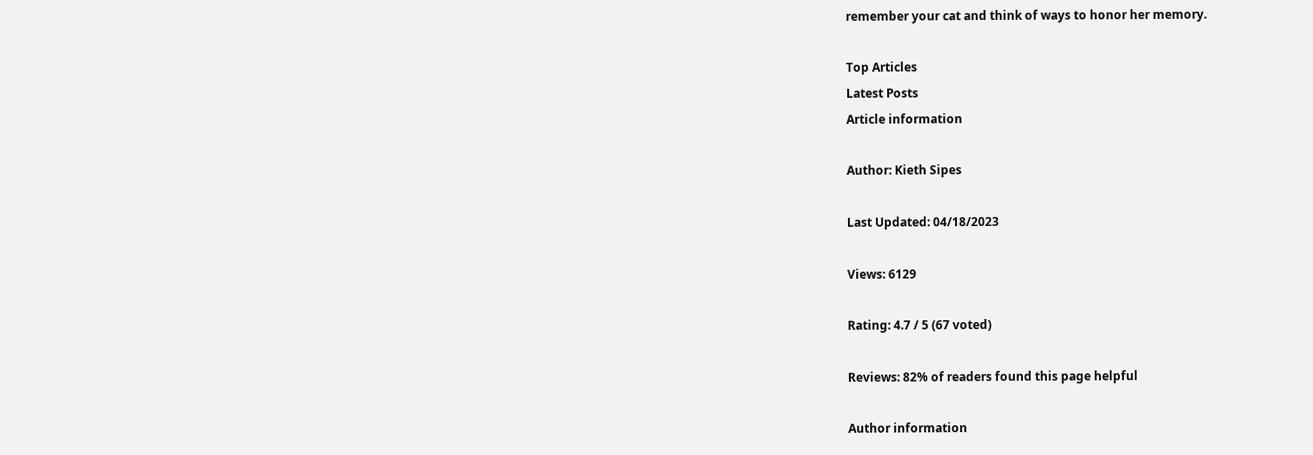remember your cat and think of ways to honor her memory.

Top Articles
Latest Posts
Article information

Author: Kieth Sipes

Last Updated: 04/18/2023

Views: 6129

Rating: 4.7 / 5 (67 voted)

Reviews: 82% of readers found this page helpful

Author information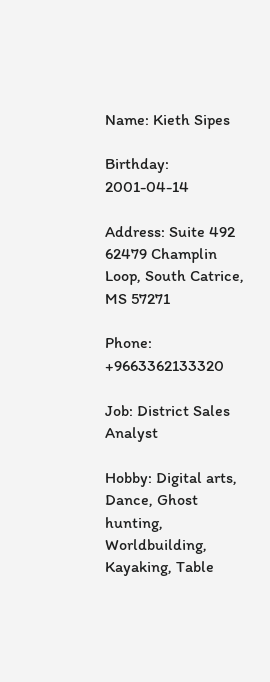Name: Kieth Sipes

Birthday: 2001-04-14

Address: Suite 492 62479 Champlin Loop, South Catrice, MS 57271

Phone: +9663362133320

Job: District Sales Analyst

Hobby: Digital arts, Dance, Ghost hunting, Worldbuilding, Kayaking, Table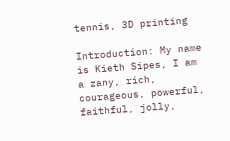tennis, 3D printing

Introduction: My name is Kieth Sipes, I am a zany, rich, courageous, powerful, faithful, jolly,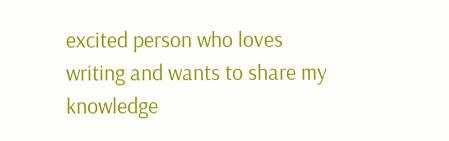excited person who loves writing and wants to share my knowledge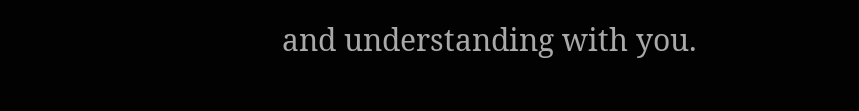and understanding with you.